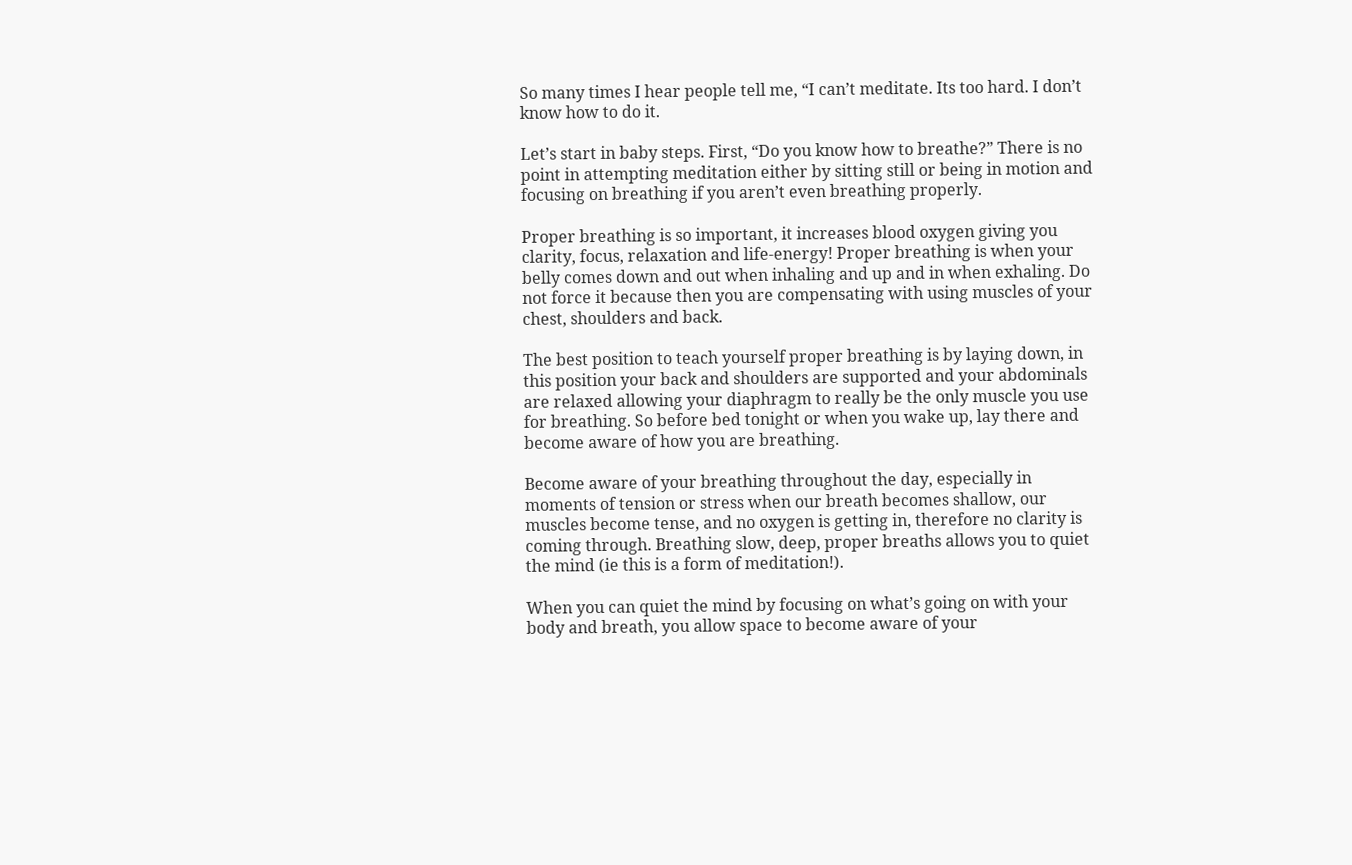So many times I hear people tell me, “I can’t meditate. Its too hard. I don’t know how to do it.

Let’s start in baby steps. First, “Do you know how to breathe?” There is no point in attempting meditation either by sitting still or being in motion and focusing on breathing if you aren’t even breathing properly.

Proper breathing is so important, it increases blood oxygen giving you clarity, focus, relaxation and life-energy! Proper breathing is when your belly comes down and out when inhaling and up and in when exhaling. Do not force it because then you are compensating with using muscles of your chest, shoulders and back.

The best position to teach yourself proper breathing is by laying down, in this position your back and shoulders are supported and your abdominals are relaxed allowing your diaphragm to really be the only muscle you use for breathing. So before bed tonight or when you wake up, lay there and become aware of how you are breathing.

Become aware of your breathing throughout the day, especially in moments of tension or stress when our breath becomes shallow, our muscles become tense, and no oxygen is getting in, therefore no clarity is coming through. Breathing slow, deep, proper breaths allows you to quiet the mind (ie this is a form of meditation!).

When you can quiet the mind by focusing on what’s going on with your body and breath, you allow space to become aware of your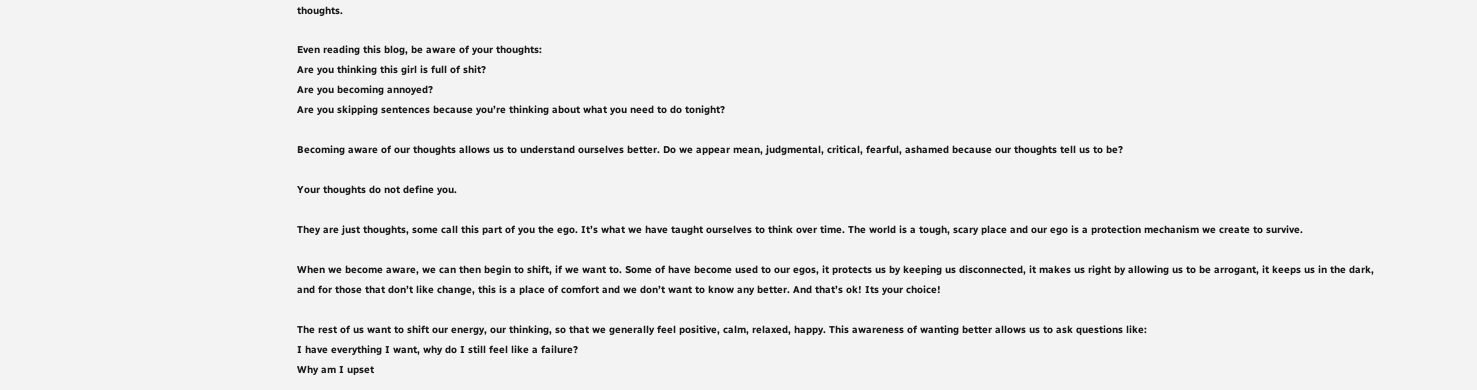thoughts.

Even reading this blog, be aware of your thoughts:
Are you thinking this girl is full of shit?
Are you becoming annoyed?
Are you skipping sentences because you’re thinking about what you need to do tonight?

Becoming aware of our thoughts allows us to understand ourselves better. Do we appear mean, judgmental, critical, fearful, ashamed because our thoughts tell us to be?

Your thoughts do not define you.

They are just thoughts, some call this part of you the ego. It’s what we have taught ourselves to think over time. The world is a tough, scary place and our ego is a protection mechanism we create to survive.

When we become aware, we can then begin to shift, if we want to. Some of have become used to our egos, it protects us by keeping us disconnected, it makes us right by allowing us to be arrogant, it keeps us in the dark, and for those that don’t like change, this is a place of comfort and we don’t want to know any better. And that’s ok! Its your choice!

The rest of us want to shift our energy, our thinking, so that we generally feel positive, calm, relaxed, happy. This awareness of wanting better allows us to ask questions like:
I have everything I want, why do I still feel like a failure?
Why am I upset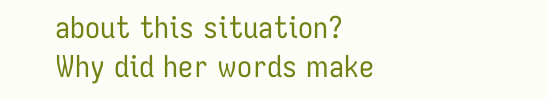about this situation?
Why did her words make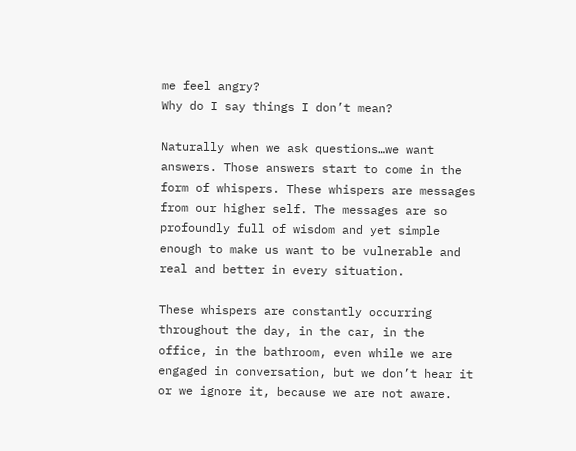me feel angry?
Why do I say things I don’t mean?

Naturally when we ask questions…we want answers. Those answers start to come in the form of whispers. These whispers are messages from our higher self. The messages are so profoundly full of wisdom and yet simple enough to make us want to be vulnerable and real and better in every situation.

These whispers are constantly occurring throughout the day, in the car, in the office, in the bathroom, even while we are engaged in conversation, but we don’t hear it or we ignore it, because we are not aware.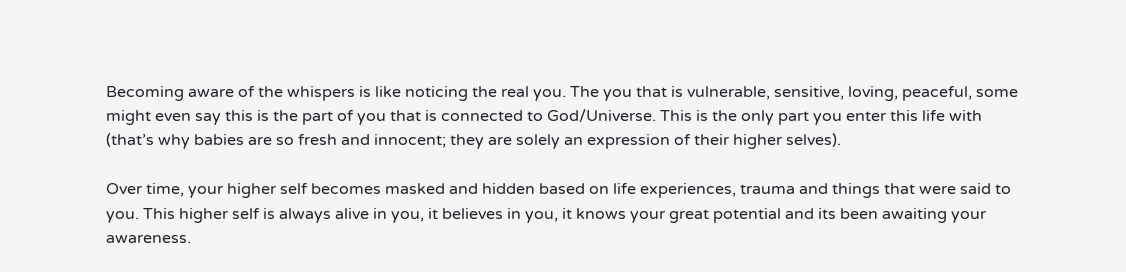Becoming aware of the whispers is like noticing the real you. The you that is vulnerable, sensitive, loving, peaceful, some might even say this is the part of you that is connected to God/Universe. This is the only part you enter this life with (that’s why babies are so fresh and innocent; they are solely an expression of their higher selves).

Over time, your higher self becomes masked and hidden based on life experiences, trauma and things that were said to you. This higher self is always alive in you, it believes in you, it knows your great potential and its been awaiting your awareness.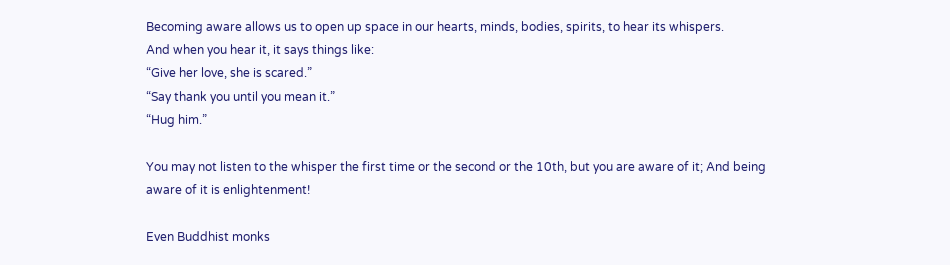Becoming aware allows us to open up space in our hearts, minds, bodies, spirits, to hear its whispers.
And when you hear it, it says things like:
“Give her love, she is scared.”
“Say thank you until you mean it.”
“Hug him.”

You may not listen to the whisper the first time or the second or the 10th, but you are aware of it; And being aware of it is enlightenment!

Even Buddhist monks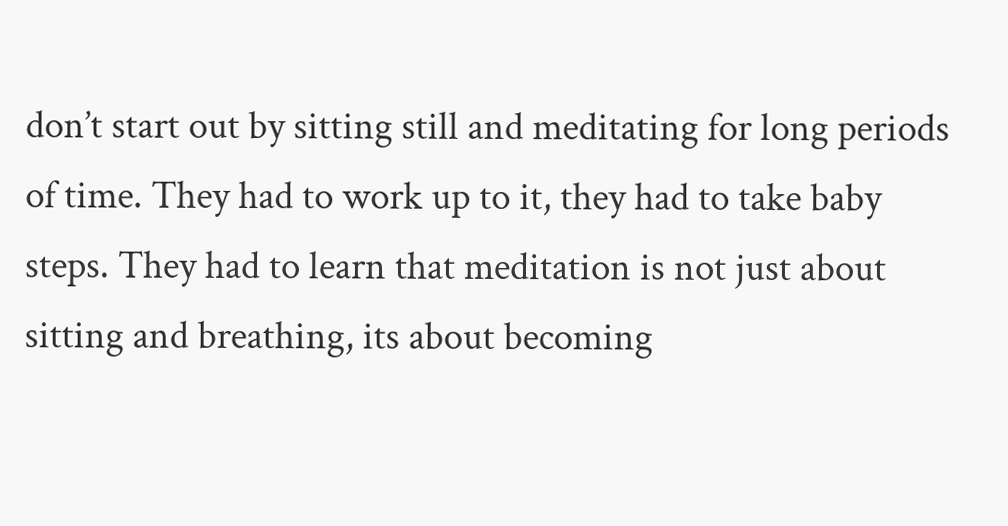don’t start out by sitting still and meditating for long periods of time. They had to work up to it, they had to take baby steps. They had to learn that meditation is not just about sitting and breathing, its about becoming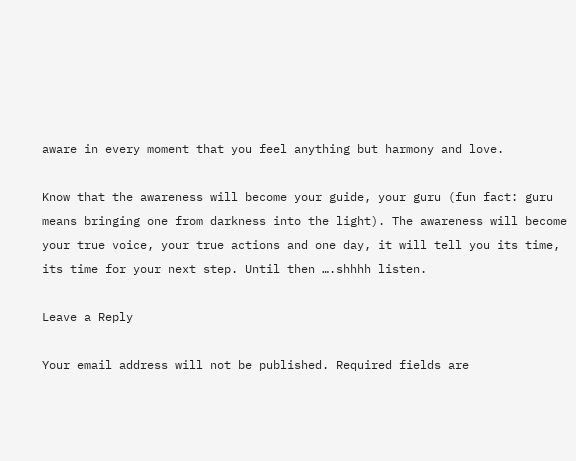aware in every moment that you feel anything but harmony and love.

Know that the awareness will become your guide, your guru (fun fact: guru means bringing one from darkness into the light). The awareness will become your true voice, your true actions and one day, it will tell you its time, its time for your next step. Until then ….shhhh listen.

Leave a Reply

Your email address will not be published. Required fields are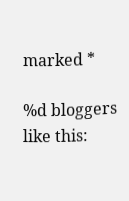marked *

%d bloggers like this: